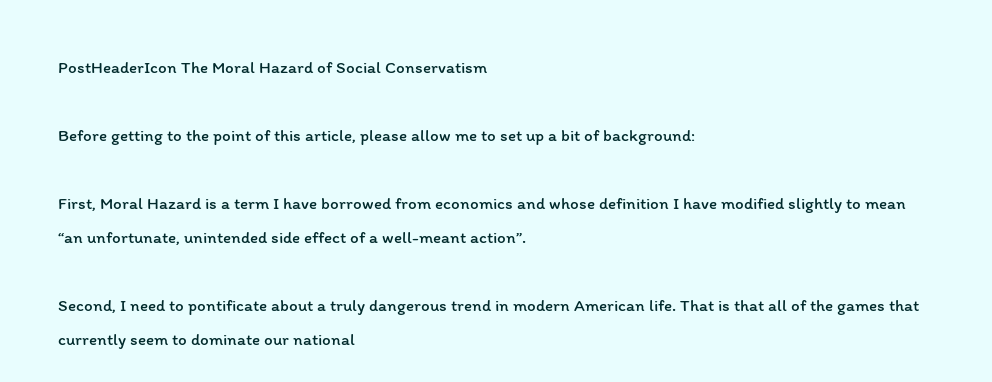PostHeaderIcon The Moral Hazard of Social Conservatism

Before getting to the point of this article, please allow me to set up a bit of background:

First, Moral Hazard is a term I have borrowed from economics and whose definition I have modified slightly to mean “an unfortunate, unintended side effect of a well-meant action”.

Second, I need to pontificate about a truly dangerous trend in modern American life. That is that all of the games that currently seem to dominate our national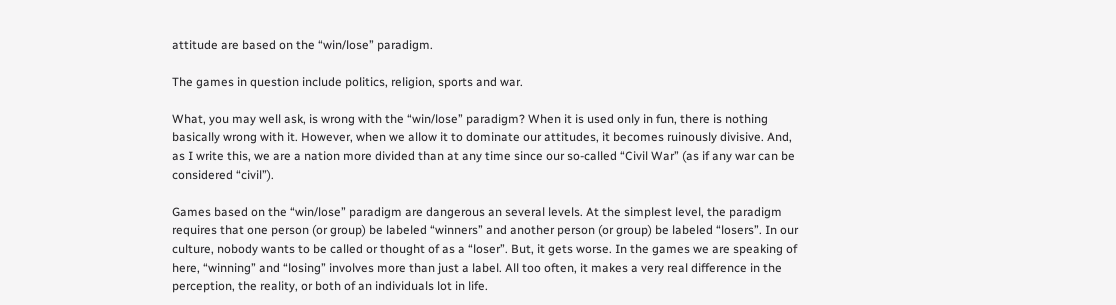attitude are based on the “win/lose” paradigm.

The games in question include politics, religion, sports and war.

What, you may well ask, is wrong with the “win/lose” paradigm? When it is used only in fun, there is nothing basically wrong with it. However, when we allow it to dominate our attitudes, it becomes ruinously divisive. And, as I write this, we are a nation more divided than at any time since our so-called “Civil War” (as if any war can be considered “civil”).

Games based on the “win/lose” paradigm are dangerous an several levels. At the simplest level, the paradigm requires that one person (or group) be labeled “winners” and another person (or group) be labeled “losers”. In our culture, nobody wants to be called or thought of as a “loser”. But, it gets worse. In the games we are speaking of here, “winning” and “losing” involves more than just a label. All too often, it makes a very real difference in the perception, the reality, or both of an individuals lot in life.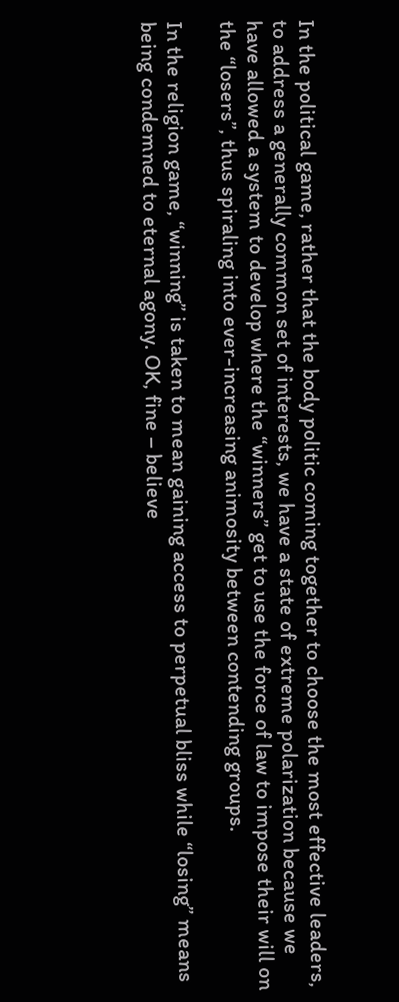In the political game, rather that the body politic coming together to choose the most effective leaders, to address a generally common set of interests, we have a state of extreme polarization because we have allowed a system to develop where the “winners” get to use the force of law to impose their will on the “losers”, thus spiraling into ever-increasing animosity between contending groups.

In the religion game, “winning” is taken to mean gaining access to perpetual bliss while “losing” means being condemned to eternal agony. OK, fine – believe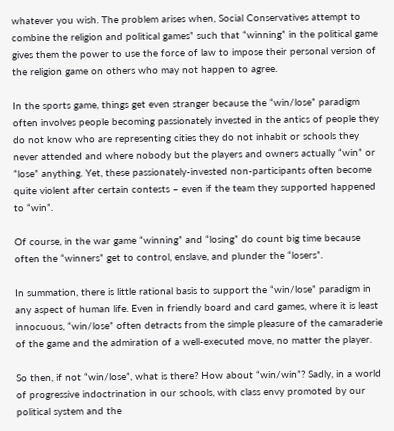whatever you wish. The problem arises when, Social Conservatives attempt to combine the religion and political games” such that “winning” in the political game gives them the power to use the force of law to impose their personal version of the religion game on others who may not happen to agree.

In the sports game, things get even stranger because the “win/lose” paradigm often involves people becoming passionately invested in the antics of people they do not know who are representing cities they do not inhabit or schools they never attended and where nobody but the players and owners actually “win” or “lose” anything. Yet, these passionately-invested non-participants often become quite violent after certain contests – even if the team they supported happened to “win”.

Of course, in the war game “winning” and “losing” do count big time because often the “winners” get to control, enslave, and plunder the “losers”.

In summation, there is little rational basis to support the “win/lose” paradigm in any aspect of human life. Even in friendly board and card games, where it is least innocuous, “win/lose” often detracts from the simple pleasure of the camaraderie of the game and the admiration of a well-executed move, no matter the player.

So then, if not “win/lose”, what is there? How about “win/win”? Sadly, in a world of progressive indoctrination in our schools, with class envy promoted by our political system and the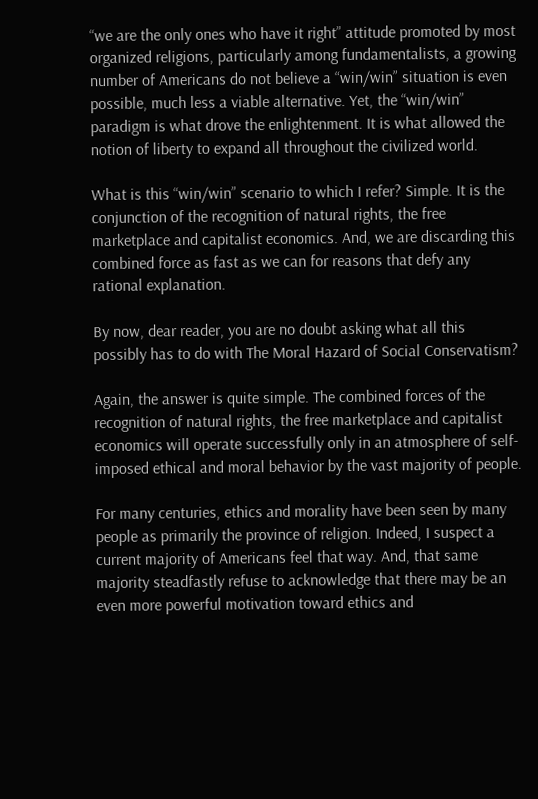“we are the only ones who have it right” attitude promoted by most organized religions, particularly among fundamentalists, a growing number of Americans do not believe a “win/win” situation is even possible, much less a viable alternative. Yet, the “win/win” paradigm is what drove the enlightenment. It is what allowed the notion of liberty to expand all throughout the civilized world.

What is this “win/win” scenario to which I refer? Simple. It is the conjunction of the recognition of natural rights, the free marketplace and capitalist economics. And, we are discarding this combined force as fast as we can for reasons that defy any rational explanation.

By now, dear reader, you are no doubt asking what all this possibly has to do with The Moral Hazard of Social Conservatism?

Again, the answer is quite simple. The combined forces of the recognition of natural rights, the free marketplace and capitalist economics will operate successfully only in an atmosphere of self-imposed ethical and moral behavior by the vast majority of people.

For many centuries, ethics and morality have been seen by many people as primarily the province of religion. Indeed, I suspect a current majority of Americans feel that way. And, that same majority steadfastly refuse to acknowledge that there may be an even more powerful motivation toward ethics and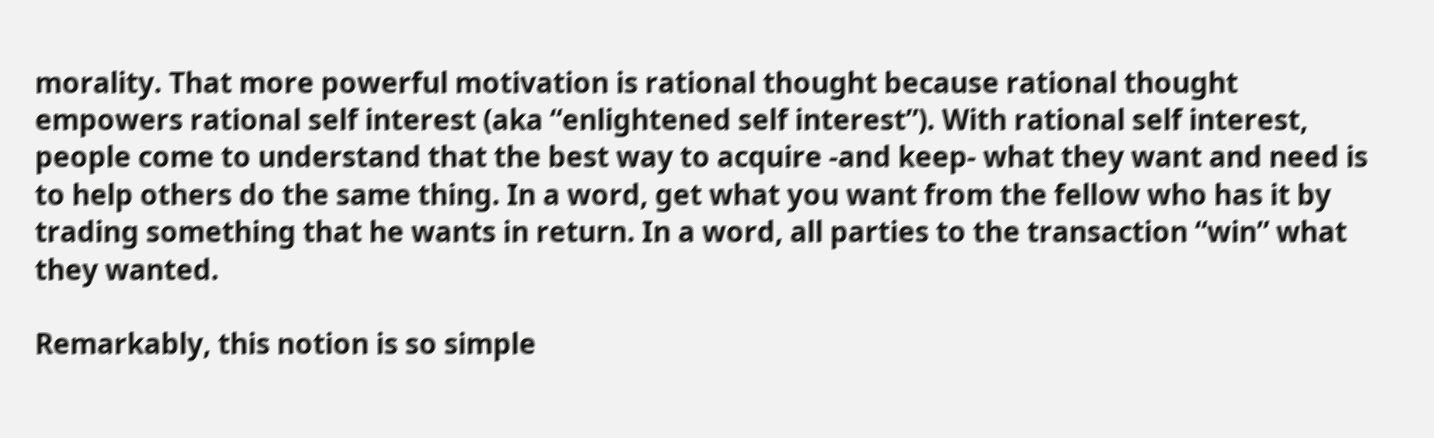morality. That more powerful motivation is rational thought because rational thought empowers rational self interest (aka “enlightened self interest”). With rational self interest, people come to understand that the best way to acquire -and keep- what they want and need is to help others do the same thing. In a word, get what you want from the fellow who has it by trading something that he wants in return. In a word, all parties to the transaction “win” what they wanted.

Remarkably, this notion is so simple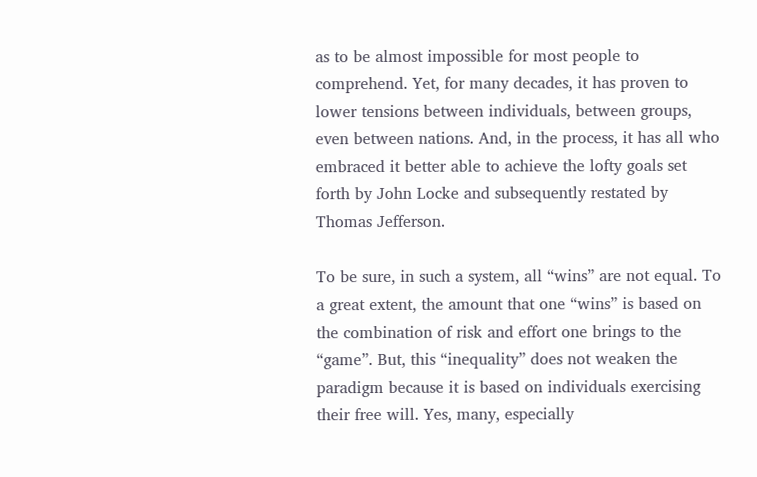as to be almost impossible for most people to comprehend. Yet, for many decades, it has proven to lower tensions between individuals, between groups, even between nations. And, in the process, it has all who embraced it better able to achieve the lofty goals set forth by John Locke and subsequently restated by Thomas Jefferson.

To be sure, in such a system, all “wins” are not equal. To a great extent, the amount that one “wins” is based on the combination of risk and effort one brings to the “game”. But, this “inequality” does not weaken the paradigm because it is based on individuals exercising their free will. Yes, many, especially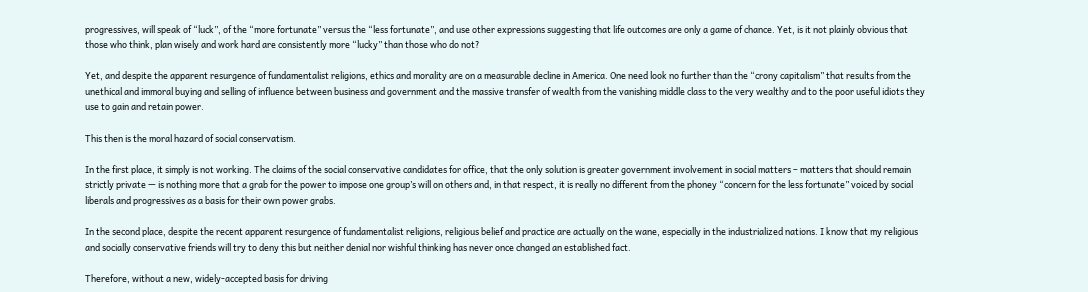progressives, will speak of “luck”, of the “more fortunate” versus the “less fortunate”, and use other expressions suggesting that life outcomes are only a game of chance. Yet, is it not plainly obvious that those who think, plan wisely and work hard are consistently more “lucky” than those who do not?

Yet, and despite the apparent resurgence of fundamentalist religions, ethics and morality are on a measurable decline in America. One need look no further than the “crony capitalism” that results from the unethical and immoral buying and selling of influence between business and government and the massive transfer of wealth from the vanishing middle class to the very wealthy and to the poor useful idiots they use to gain and retain power.

This then is the moral hazard of social conservatism.

In the first place, it simply is not working. The claims of the social conservative candidates for office, that the only solution is greater government involvement in social matters – matters that should remain strictly private — is nothing more that a grab for the power to impose one group’s will on others and, in that respect, it is really no different from the phoney “concern for the less fortunate” voiced by social liberals and progressives as a basis for their own power grabs.

In the second place, despite the recent apparent resurgence of fundamentalist religions, religious belief and practice are actually on the wane, especially in the industrialized nations. I know that my religious and socially conservative friends will try to deny this but neither denial nor wishful thinking has never once changed an established fact.

Therefore, without a new, widely-accepted basis for driving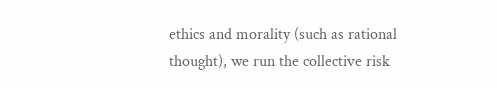ethics and morality (such as rational thought), we run the collective risk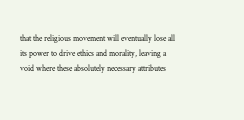that the religious movement will eventually lose all its power to drive ethics and morality, leaving a void where these absolutely necessary attributes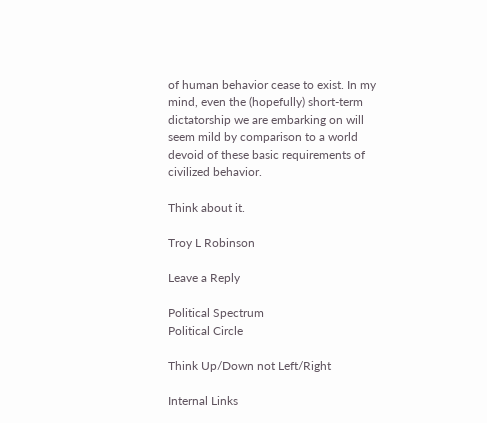of human behavior cease to exist. In my mind, even the (hopefully) short-term dictatorship we are embarking on will seem mild by comparison to a world devoid of these basic requirements of civilized behavior.

Think about it.

Troy L Robinson

Leave a Reply

Political Spectrum
Political Circle

Think Up/Down not Left/Right

Internal Links